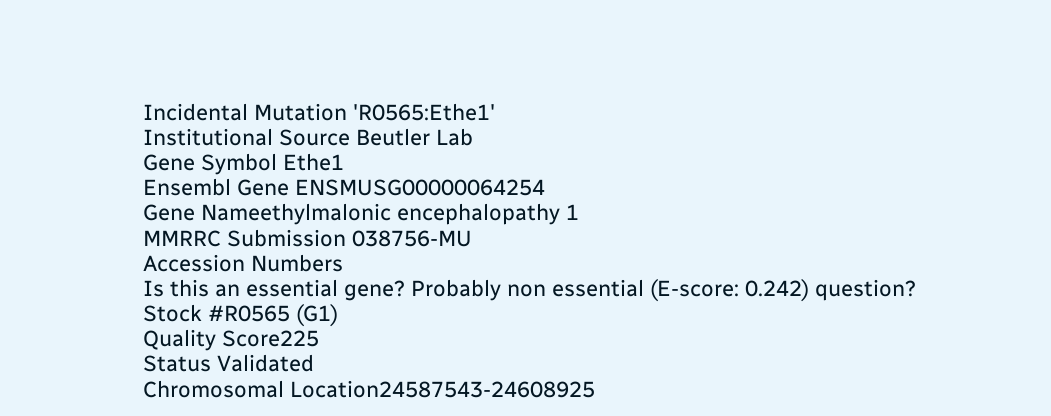Incidental Mutation 'R0565:Ethe1'
Institutional Source Beutler Lab
Gene Symbol Ethe1
Ensembl Gene ENSMUSG00000064254
Gene Nameethylmalonic encephalopathy 1
MMRRC Submission 038756-MU
Accession Numbers
Is this an essential gene? Probably non essential (E-score: 0.242) question?
Stock #R0565 (G1)
Quality Score225
Status Validated
Chromosomal Location24587543-24608925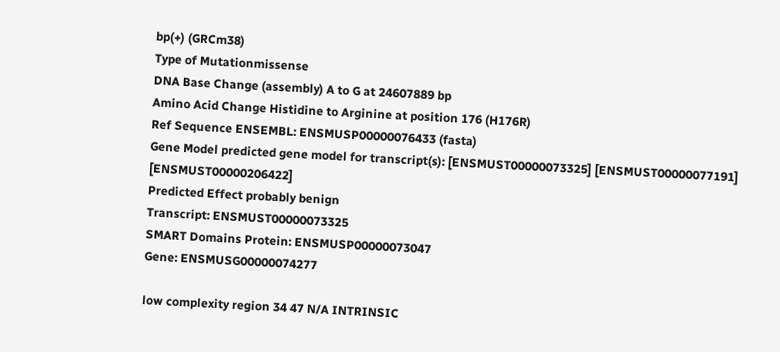bp(+) (GRCm38)
Type of Mutationmissense
DNA Base Change (assembly) A to G at 24607889 bp
Amino Acid Change Histidine to Arginine at position 176 (H176R)
Ref Sequence ENSEMBL: ENSMUSP00000076433 (fasta)
Gene Model predicted gene model for transcript(s): [ENSMUST00000073325] [ENSMUST00000077191] [ENSMUST00000206422]
Predicted Effect probably benign
Transcript: ENSMUST00000073325
SMART Domains Protein: ENSMUSP00000073047
Gene: ENSMUSG00000074277

low complexity region 34 47 N/A INTRINSIC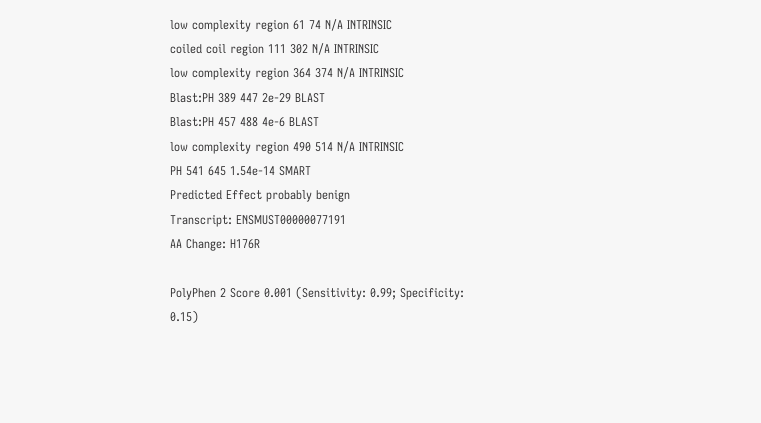low complexity region 61 74 N/A INTRINSIC
coiled coil region 111 302 N/A INTRINSIC
low complexity region 364 374 N/A INTRINSIC
Blast:PH 389 447 2e-29 BLAST
Blast:PH 457 488 4e-6 BLAST
low complexity region 490 514 N/A INTRINSIC
PH 541 645 1.54e-14 SMART
Predicted Effect probably benign
Transcript: ENSMUST00000077191
AA Change: H176R

PolyPhen 2 Score 0.001 (Sensitivity: 0.99; Specificity: 0.15)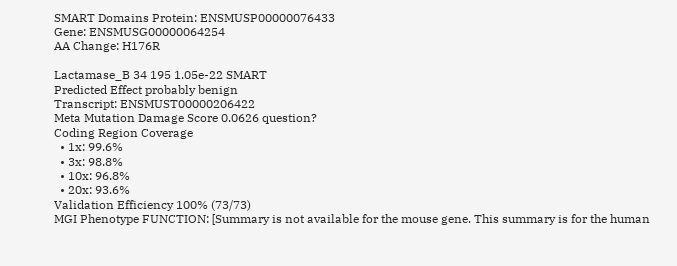SMART Domains Protein: ENSMUSP00000076433
Gene: ENSMUSG00000064254
AA Change: H176R

Lactamase_B 34 195 1.05e-22 SMART
Predicted Effect probably benign
Transcript: ENSMUST00000206422
Meta Mutation Damage Score 0.0626 question?
Coding Region Coverage
  • 1x: 99.6%
  • 3x: 98.8%
  • 10x: 96.8%
  • 20x: 93.6%
Validation Efficiency 100% (73/73)
MGI Phenotype FUNCTION: [Summary is not available for the mouse gene. This summary is for the human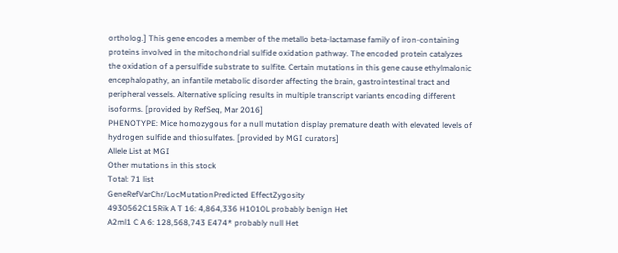ortholog.] This gene encodes a member of the metallo beta-lactamase family of iron-containing proteins involved in the mitochondrial sulfide oxidation pathway. The encoded protein catalyzes the oxidation of a persulfide substrate to sulfite. Certain mutations in this gene cause ethylmalonic encephalopathy, an infantile metabolic disorder affecting the brain, gastrointestinal tract and peripheral vessels. Alternative splicing results in multiple transcript variants encoding different isoforms. [provided by RefSeq, Mar 2016]
PHENOTYPE: Mice homozygous for a null mutation display premature death with elevated levels of hydrogen sulfide and thiosulfates. [provided by MGI curators]
Allele List at MGI
Other mutations in this stock
Total: 71 list
GeneRefVarChr/LocMutationPredicted EffectZygosity
4930562C15Rik A T 16: 4,864,336 H1010L probably benign Het
A2ml1 C A 6: 128,568,743 E474* probably null Het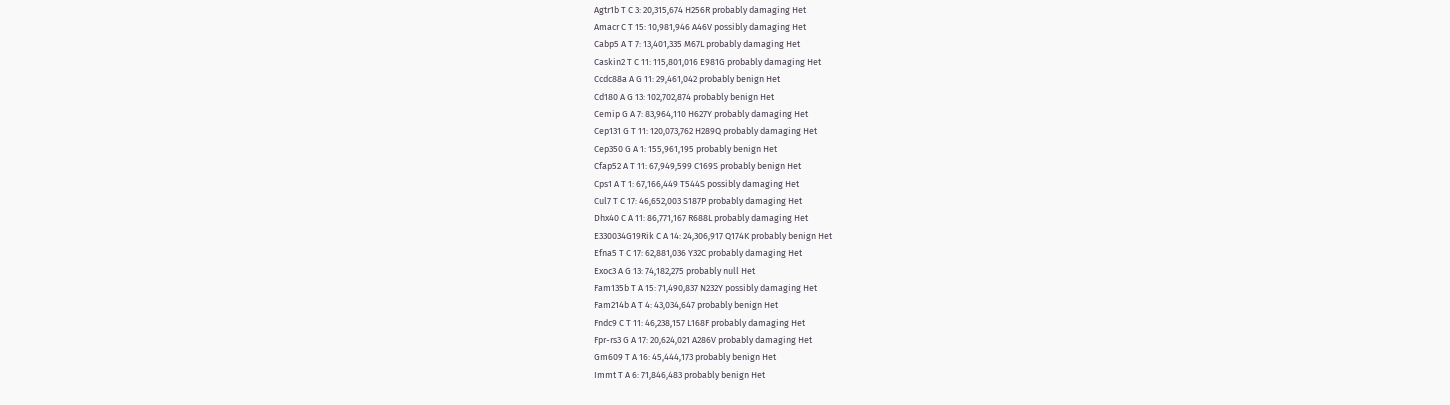Agtr1b T C 3: 20,315,674 H256R probably damaging Het
Amacr C T 15: 10,981,946 A46V possibly damaging Het
Cabp5 A T 7: 13,401,335 M67L probably damaging Het
Caskin2 T C 11: 115,801,016 E981G probably damaging Het
Ccdc88a A G 11: 29,461,042 probably benign Het
Cd180 A G 13: 102,702,874 probably benign Het
Cemip G A 7: 83,964,110 H627Y probably damaging Het
Cep131 G T 11: 120,073,762 H289Q probably damaging Het
Cep350 G A 1: 155,961,195 probably benign Het
Cfap52 A T 11: 67,949,599 C169S probably benign Het
Cps1 A T 1: 67,166,449 T544S possibly damaging Het
Cul7 T C 17: 46,652,003 S187P probably damaging Het
Dhx40 C A 11: 86,771,167 R688L probably damaging Het
E330034G19Rik C A 14: 24,306,917 Q174K probably benign Het
Efna5 T C 17: 62,881,036 Y32C probably damaging Het
Exoc3 A G 13: 74,182,275 probably null Het
Fam135b T A 15: 71,490,837 N232Y possibly damaging Het
Fam214b A T 4: 43,034,647 probably benign Het
Fndc9 C T 11: 46,238,157 L168F probably damaging Het
Fpr-rs3 G A 17: 20,624,021 A286V probably damaging Het
Gm609 T A 16: 45,444,173 probably benign Het
Immt T A 6: 71,846,483 probably benign Het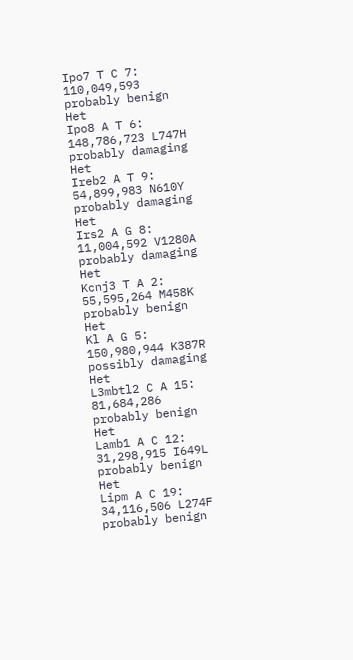Ipo7 T C 7: 110,049,593 probably benign Het
Ipo8 A T 6: 148,786,723 L747H probably damaging Het
Ireb2 A T 9: 54,899,983 N610Y probably damaging Het
Irs2 A G 8: 11,004,592 V1280A probably damaging Het
Kcnj3 T A 2: 55,595,264 M458K probably benign Het
Kl A G 5: 150,980,944 K387R possibly damaging Het
L3mbtl2 C A 15: 81,684,286 probably benign Het
Lamb1 A C 12: 31,298,915 I649L probably benign Het
Lipm A C 19: 34,116,506 L274F probably benign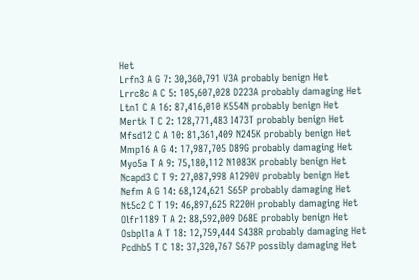Het
Lrfn3 A G 7: 30,360,791 V3A probably benign Het
Lrrc8c A C 5: 105,607,028 D223A probably damaging Het
Ltn1 C A 16: 87,416,010 K554N probably benign Het
Mertk T C 2: 128,771,483 I473T probably benign Het
Mfsd12 C A 10: 81,361,409 N245K probably benign Het
Mmp16 A G 4: 17,987,705 D89G probably damaging Het
Myo5a T A 9: 75,180,112 N1083K probably benign Het
Ncapd3 C T 9: 27,087,998 A1290V probably benign Het
Nefm A G 14: 68,124,621 S65P probably damaging Het
Nt5c2 C T 19: 46,897,625 R220H probably damaging Het
Olfr1189 T A 2: 88,592,009 D68E probably benign Het
Osbpl1a A T 18: 12,759,444 S438R probably damaging Het
Pcdhb5 T C 18: 37,320,767 S67P possibly damaging Het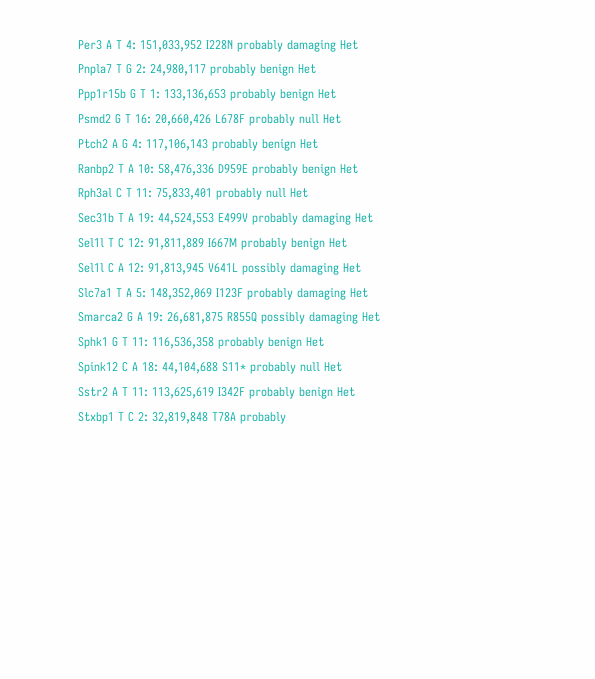Per3 A T 4: 151,033,952 I228N probably damaging Het
Pnpla7 T G 2: 24,980,117 probably benign Het
Ppp1r15b G T 1: 133,136,653 probably benign Het
Psmd2 G T 16: 20,660,426 L678F probably null Het
Ptch2 A G 4: 117,106,143 probably benign Het
Ranbp2 T A 10: 58,476,336 D959E probably benign Het
Rph3al C T 11: 75,833,401 probably null Het
Sec31b T A 19: 44,524,553 E499V probably damaging Het
Sel1l T C 12: 91,811,889 I667M probably benign Het
Sel1l C A 12: 91,813,945 V641L possibly damaging Het
Slc7a1 T A 5: 148,352,069 I123F probably damaging Het
Smarca2 G A 19: 26,681,875 R855Q possibly damaging Het
Sphk1 G T 11: 116,536,358 probably benign Het
Spink12 C A 18: 44,104,688 S11* probably null Het
Sstr2 A T 11: 113,625,619 I342F probably benign Het
Stxbp1 T C 2: 32,819,848 T78A probably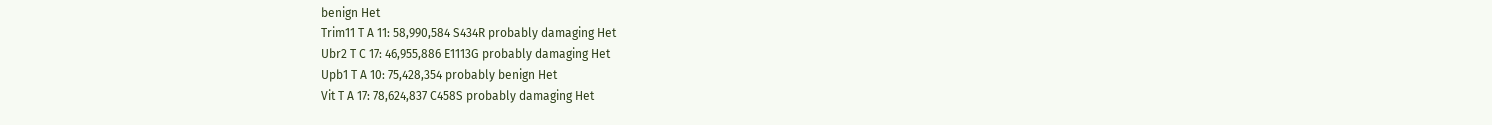benign Het
Trim11 T A 11: 58,990,584 S434R probably damaging Het
Ubr2 T C 17: 46,955,886 E1113G probably damaging Het
Upb1 T A 10: 75,428,354 probably benign Het
Vit T A 17: 78,624,837 C458S probably damaging Het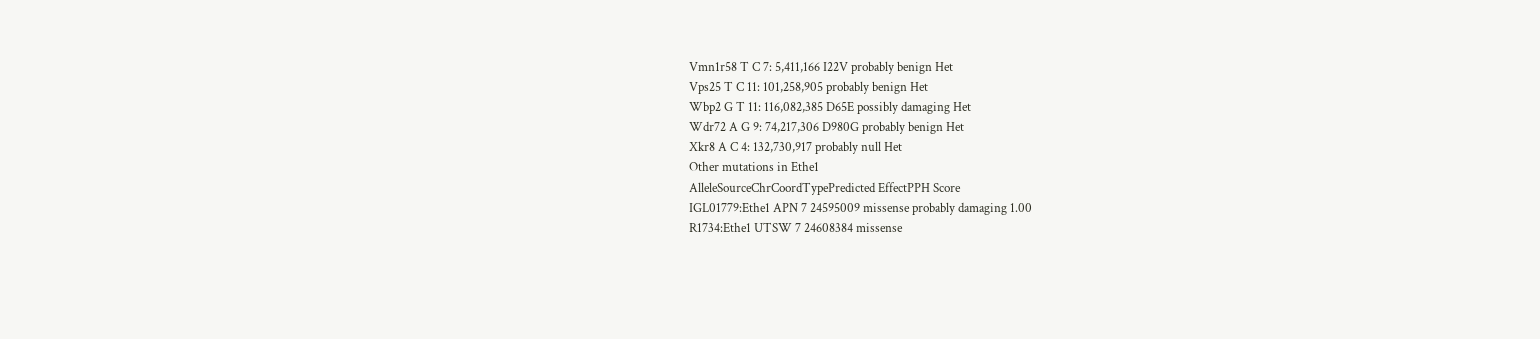Vmn1r58 T C 7: 5,411,166 I22V probably benign Het
Vps25 T C 11: 101,258,905 probably benign Het
Wbp2 G T 11: 116,082,385 D65E possibly damaging Het
Wdr72 A G 9: 74,217,306 D980G probably benign Het
Xkr8 A C 4: 132,730,917 probably null Het
Other mutations in Ethe1
AlleleSourceChrCoordTypePredicted EffectPPH Score
IGL01779:Ethe1 APN 7 24595009 missense probably damaging 1.00
R1734:Ethe1 UTSW 7 24608384 missense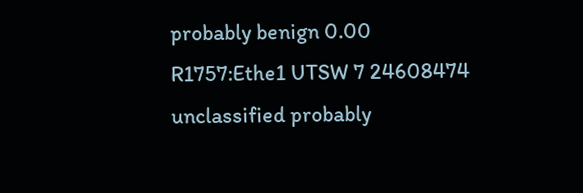probably benign 0.00
R1757:Ethe1 UTSW 7 24608474 unclassified probably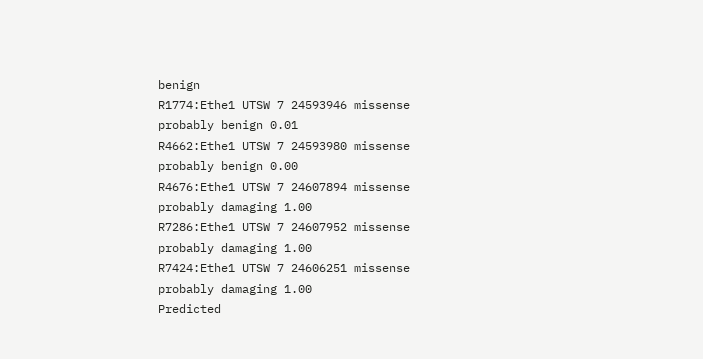benign
R1774:Ethe1 UTSW 7 24593946 missense probably benign 0.01
R4662:Ethe1 UTSW 7 24593980 missense probably benign 0.00
R4676:Ethe1 UTSW 7 24607894 missense probably damaging 1.00
R7286:Ethe1 UTSW 7 24607952 missense probably damaging 1.00
R7424:Ethe1 UTSW 7 24606251 missense probably damaging 1.00
Predicted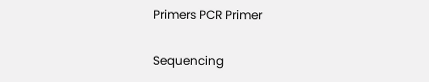Primers PCR Primer

Sequencing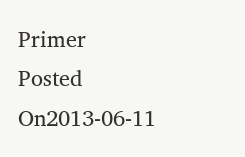Primer
Posted On2013-06-11